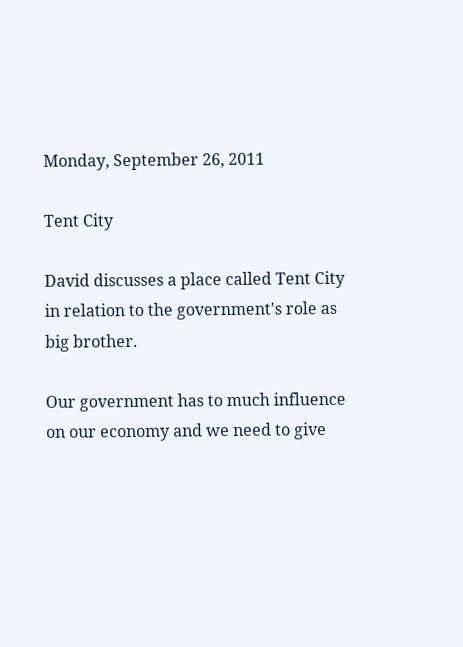Monday, September 26, 2011

Tent City

David discusses a place called Tent City in relation to the government's role as big brother.

Our government has to much influence on our economy and we need to give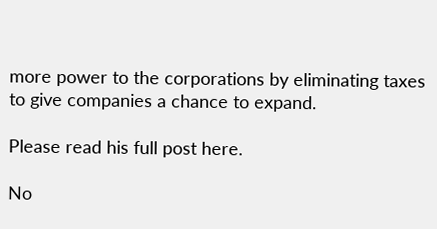more power to the corporations by eliminating taxes to give companies a chance to expand.

Please read his full post here.

No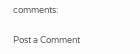comments:

Post a Comment